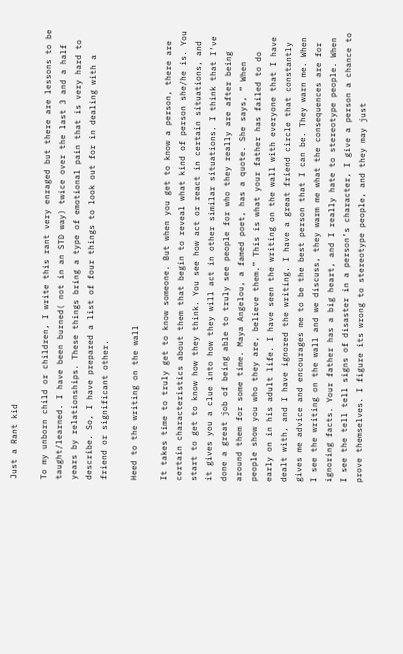Just a Rant kid

To my unborn child or children, I write this rant very enraged but there are lessons to be taught/learned. I have been burned( not in an STD way) twice over the last 3 and a half years by relationships. These things bring a type of emotional pain that is very hard to describe. So, I have prepared a list of four things to look out for in dealing with a friend or significant other.

Heed to the writing on the wall

It takes time to truly get to know someone. But when you get to know a person, there are certain characteristics about them that begin to reveal what kind of person she/he is. You start to get to know how they think. You see how act or react in certain situations, and it gives you a clue into how they will act in other similar situations. I think that I’ve done a great job of being able to truly see people for who they really are after being around them for some time. Maya Angelou, a famed poet, has a quote. She says, ” When people show you who they are, believe them.” This is what your father has failed to do early on in his adult life. I have seen the writing on the wall with everyone that I have dealt with, and I have ignored the writing. I have a great friend circle that constantly gives me advice and encourages me to be the best person that I can be. They warn me. When I see the writing on the wall and we discuss, they warm me what the consequences are for ignoring facts. Your father has a big heart, and I really hate to stereotype people. When I see the tell tell signs of disaster in a person’s character, I give a person a chance to prove themselves. I figure its wrong to stereotype people, and they may just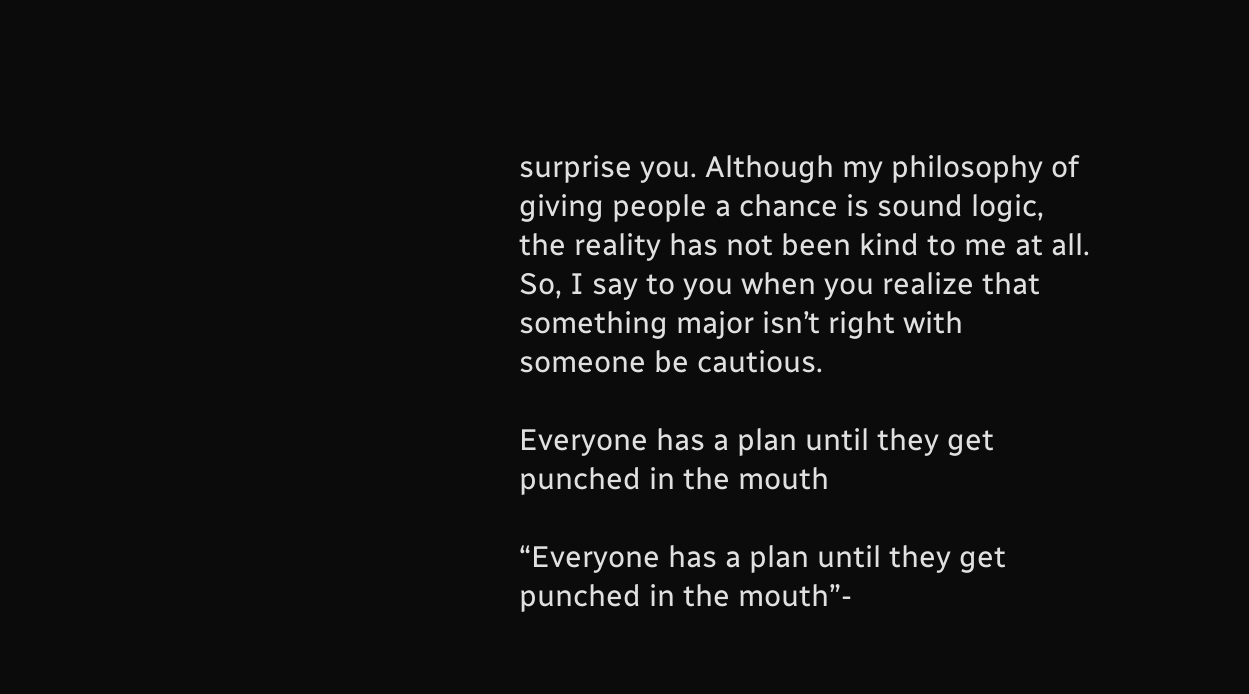surprise you. Although my philosophy of giving people a chance is sound logic, the reality has not been kind to me at all. So, I say to you when you realize that something major isn’t right with someone be cautious.

Everyone has a plan until they get punched in the mouth

“Everyone has a plan until they get punched in the mouth”-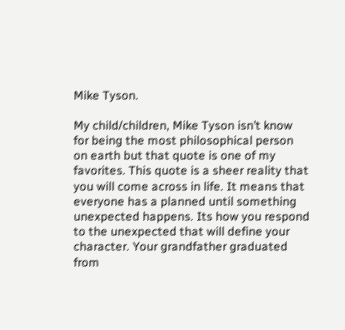Mike Tyson.

My child/children, Mike Tyson isn’t know for being the most philosophical person on earth but that quote is one of my favorites. This quote is a sheer reality that you will come across in life. It means that everyone has a planned until something unexpected happens. Its how you respond to the unexpected that will define your character. Your grandfather graduated from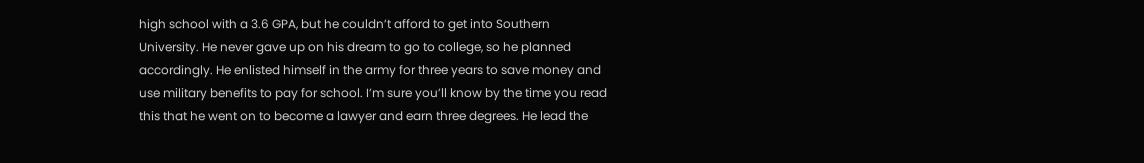high school with a 3.6 GPA, but he couldn’t afford to get into Southern University. He never gave up on his dream to go to college, so he planned accordingly. He enlisted himself in the army for three years to save money and use military benefits to pay for school. I’m sure you’ll know by the time you read this that he went on to become a lawyer and earn three degrees. He lead the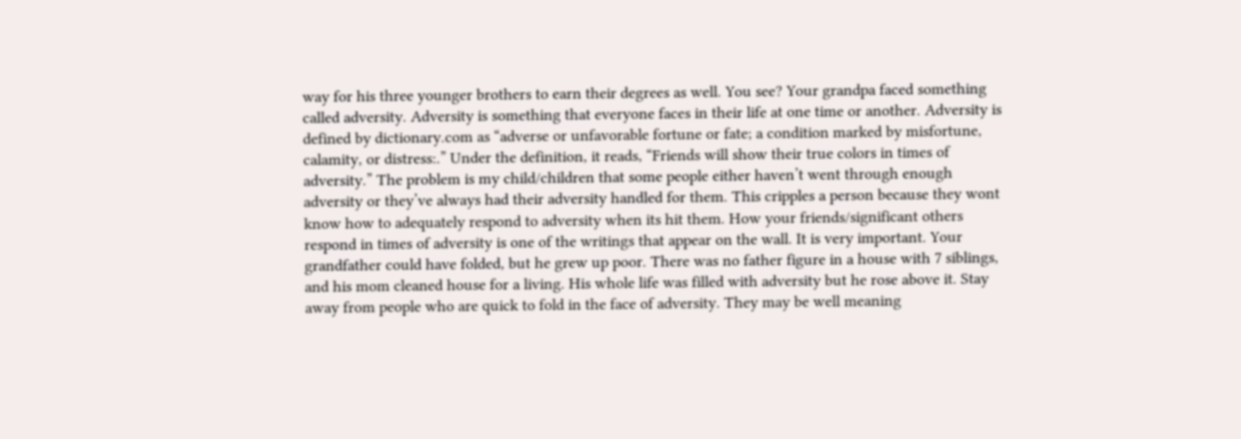way for his three younger brothers to earn their degrees as well. You see? Your grandpa faced something called adversity. Adversity is something that everyone faces in their life at one time or another. Adversity is defined by dictionary.com as “adverse or unfavorable fortune or fate; a condition marked by misfortune, calamity, or distress:.” Under the definition, it reads, “Friends will show their true colors in times of adversity.” The problem is my child/children that some people either haven’t went through enough adversity or they’ve always had their adversity handled for them. This cripples a person because they wont know how to adequately respond to adversity when its hit them. How your friends/significant others respond in times of adversity is one of the writings that appear on the wall. It is very important. Your grandfather could have folded, but he grew up poor. There was no father figure in a house with 7 siblings, and his mom cleaned house for a living. His whole life was filled with adversity but he rose above it. Stay away from people who are quick to fold in the face of adversity. They may be well meaning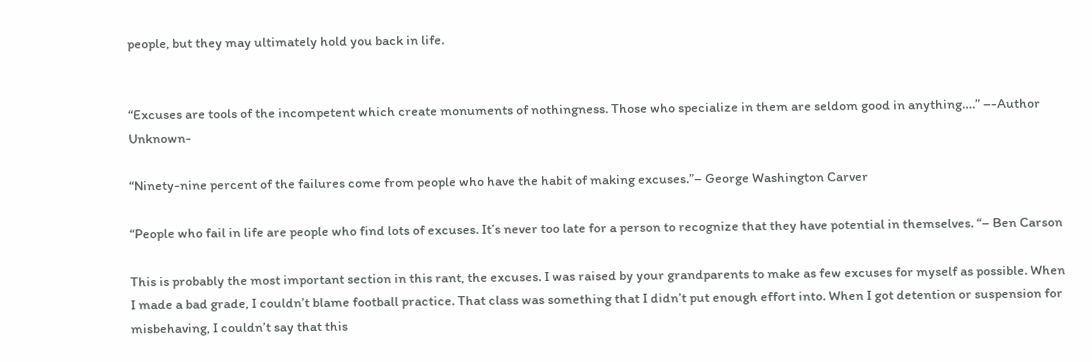people, but they may ultimately hold you back in life.


“Excuses are tools of the incompetent which create monuments of nothingness. Those who specialize in them are seldom good in anything….” –-Author Unknown-

“Ninety-nine percent of the failures come from people who have the habit of making excuses.”– George Washington Carver

“People who fail in life are people who find lots of excuses. It’s never too late for a person to recognize that they have potential in themselves. “– Ben Carson

This is probably the most important section in this rant, the excuses. I was raised by your grandparents to make as few excuses for myself as possible. When I made a bad grade, I couldn’t blame football practice. That class was something that I didn’t put enough effort into. When I got detention or suspension for misbehaving, I couldn’t say that this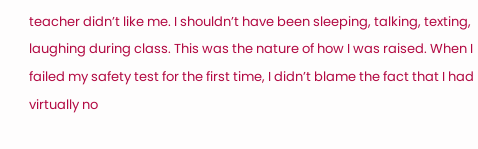teacher didn’t like me. I shouldn’t have been sleeping, talking, texting, laughing during class. This was the nature of how I was raised. When I failed my safety test for the first time, I didn’t blame the fact that I had virtually no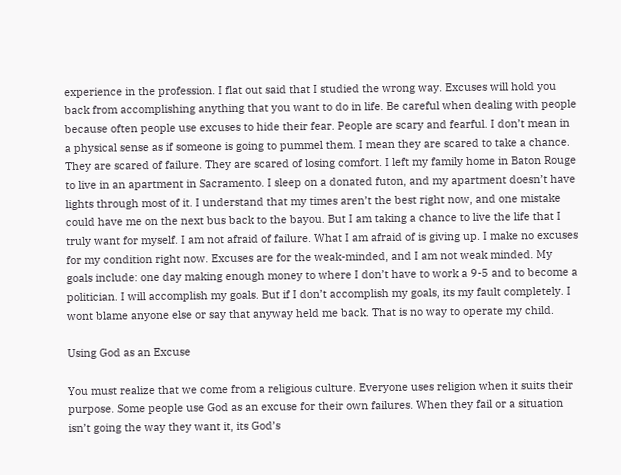experience in the profession. I flat out said that I studied the wrong way. Excuses will hold you back from accomplishing anything that you want to do in life. Be careful when dealing with people because often people use excuses to hide their fear. People are scary and fearful. I don’t mean in a physical sense as if someone is going to pummel them. I mean they are scared to take a chance. They are scared of failure. They are scared of losing comfort. I left my family home in Baton Rouge to live in an apartment in Sacramento. I sleep on a donated futon, and my apartment doesn’t have lights through most of it. I understand that my times aren’t the best right now, and one mistake could have me on the next bus back to the bayou. But I am taking a chance to live the life that I truly want for myself. I am not afraid of failure. What I am afraid of is giving up. I make no excuses for my condition right now. Excuses are for the weak-minded, and I am not weak minded. My goals include: one day making enough money to where I don’t have to work a 9-5 and to become a politician. I will accomplish my goals. But if I don’t accomplish my goals, its my fault completely. I wont blame anyone else or say that anyway held me back. That is no way to operate my child.

Using God as an Excuse

You must realize that we come from a religious culture. Everyone uses religion when it suits their purpose. Some people use God as an excuse for their own failures. When they fail or a situation isn’t going the way they want it, its God’s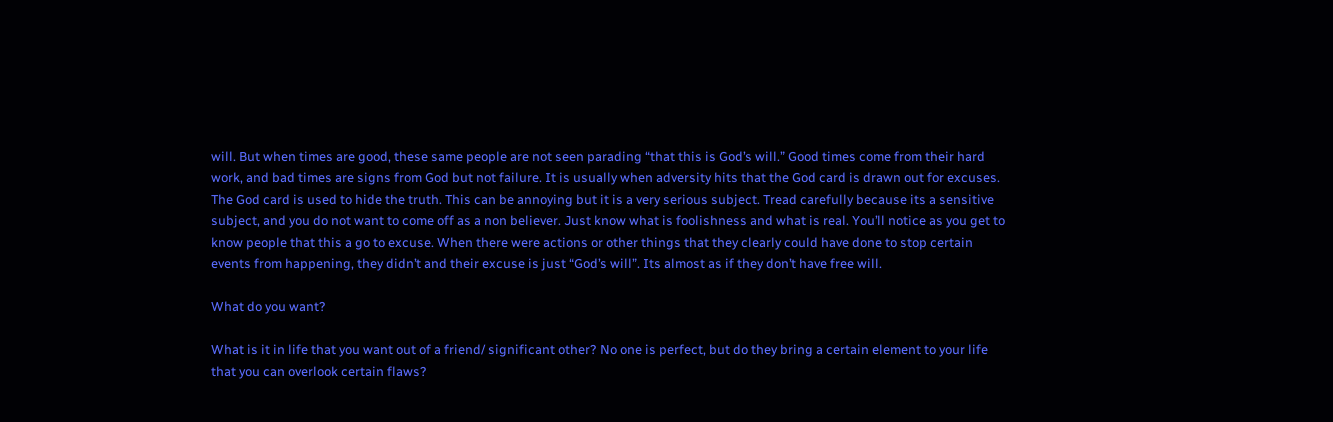will. But when times are good, these same people are not seen parading “that this is God’s will.” Good times come from their hard work, and bad times are signs from God but not failure. It is usually when adversity hits that the God card is drawn out for excuses. The God card is used to hide the truth. This can be annoying but it is a very serious subject. Tread carefully because its a sensitive subject, and you do not want to come off as a non believer. Just know what is foolishness and what is real. You’ll notice as you get to know people that this a go to excuse. When there were actions or other things that they clearly could have done to stop certain events from happening, they didn’t and their excuse is just “God’s will”. Its almost as if they don’t have free will.

What do you want?

What is it in life that you want out of a friend/ significant other? No one is perfect, but do they bring a certain element to your life that you can overlook certain flaws?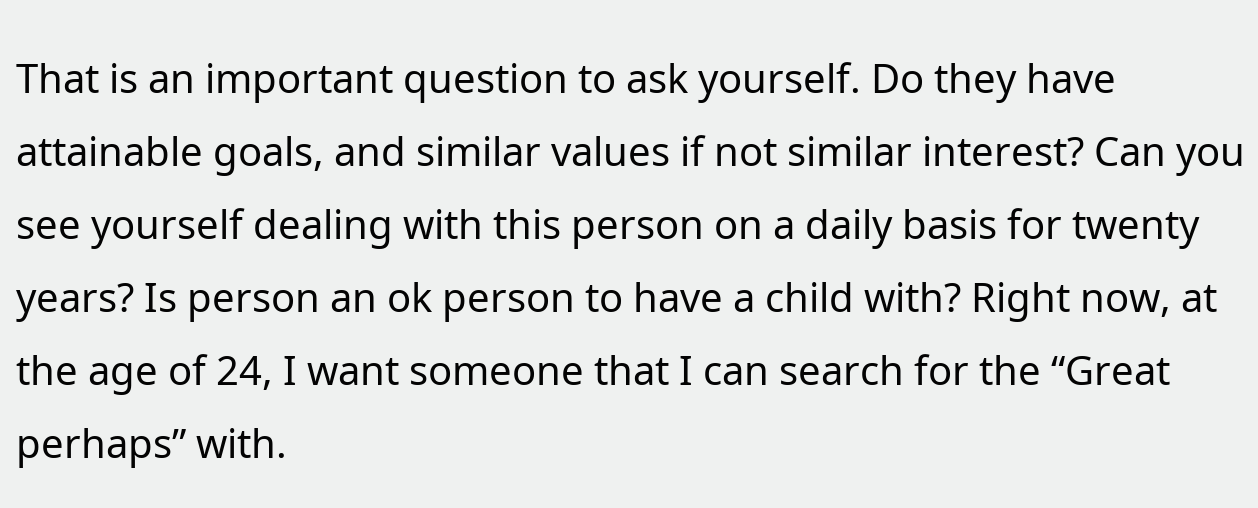That is an important question to ask yourself. Do they have attainable goals, and similar values if not similar interest? Can you see yourself dealing with this person on a daily basis for twenty years? Is person an ok person to have a child with? Right now, at the age of 24, I want someone that I can search for the “Great perhaps” with.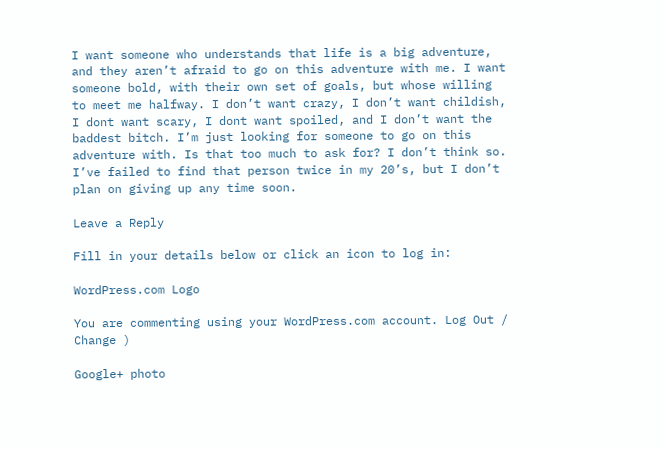I want someone who understands that life is a big adventure, and they aren’t afraid to go on this adventure with me. I want someone bold, with their own set of goals, but whose willing to meet me halfway. I don’t want crazy, I don’t want childish, I dont want scary, I dont want spoiled, and I don’t want the baddest bitch. I’m just looking for someone to go on this adventure with. Is that too much to ask for? I don’t think so. I’ve failed to find that person twice in my 20’s, but I don’t plan on giving up any time soon.

Leave a Reply

Fill in your details below or click an icon to log in:

WordPress.com Logo

You are commenting using your WordPress.com account. Log Out /  Change )

Google+ photo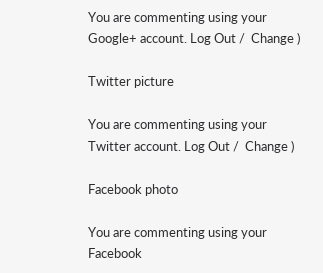You are commenting using your Google+ account. Log Out /  Change )

Twitter picture

You are commenting using your Twitter account. Log Out /  Change )

Facebook photo

You are commenting using your Facebook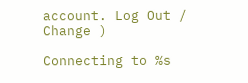account. Log Out /  Change )

Connecting to %s